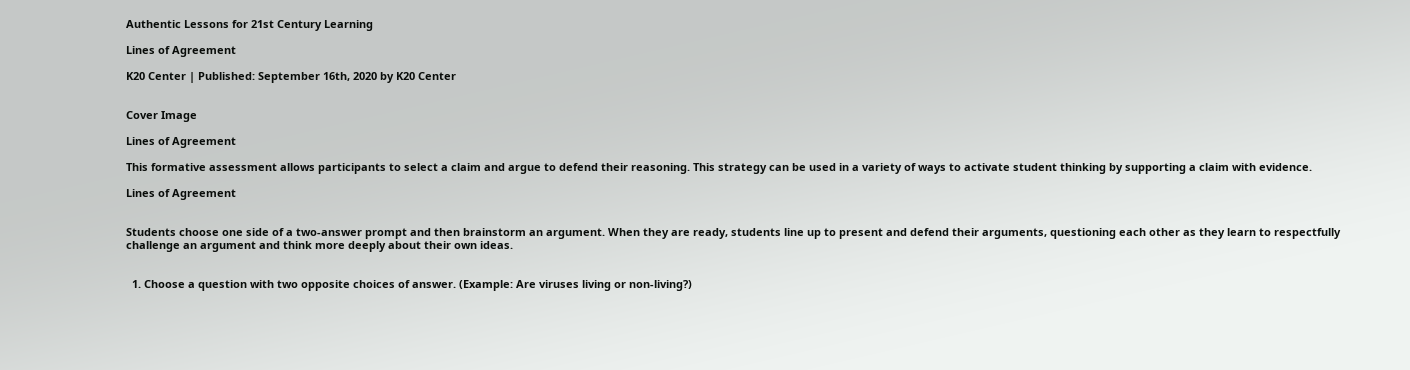Authentic Lessons for 21st Century Learning

Lines of Agreement

K20 Center | Published: September 16th, 2020 by K20 Center


Cover Image

Lines of Agreement

This formative assessment allows participants to select a claim and argue to defend their reasoning. This strategy can be used in a variety of ways to activate student thinking by supporting a claim with evidence.

Lines of Agreement


Students choose one side of a two-answer prompt and then brainstorm an argument. When they are ready, students line up to present and defend their arguments, questioning each other as they learn to respectfully challenge an argument and think more deeply about their own ideas.


  1. Choose a question with two opposite choices of answer. (Example: Are viruses living or non-living?)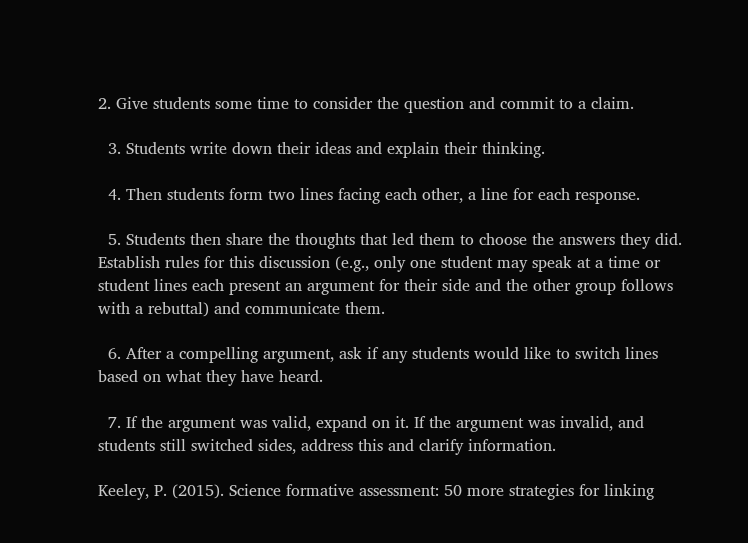2. Give students some time to consider the question and commit to a claim.

  3. Students write down their ideas and explain their thinking.

  4. Then students form two lines facing each other, a line for each response.

  5. Students then share the thoughts that led them to choose the answers they did. Establish rules for this discussion (e.g., only one student may speak at a time or student lines each present an argument for their side and the other group follows with a rebuttal) and communicate them.

  6. After a compelling argument, ask if any students would like to switch lines based on what they have heard.

  7. If the argument was valid, expand on it. If the argument was invalid, and students still switched sides, address this and clarify information.

Keeley, P. (2015). Science formative assessment: 50 more strategies for linking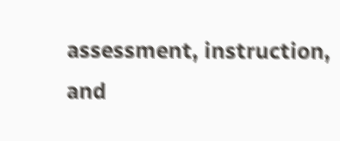assessment, instruction, and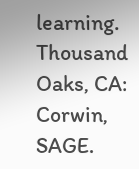learning. Thousand Oaks, CA: Corwin, SAGE.